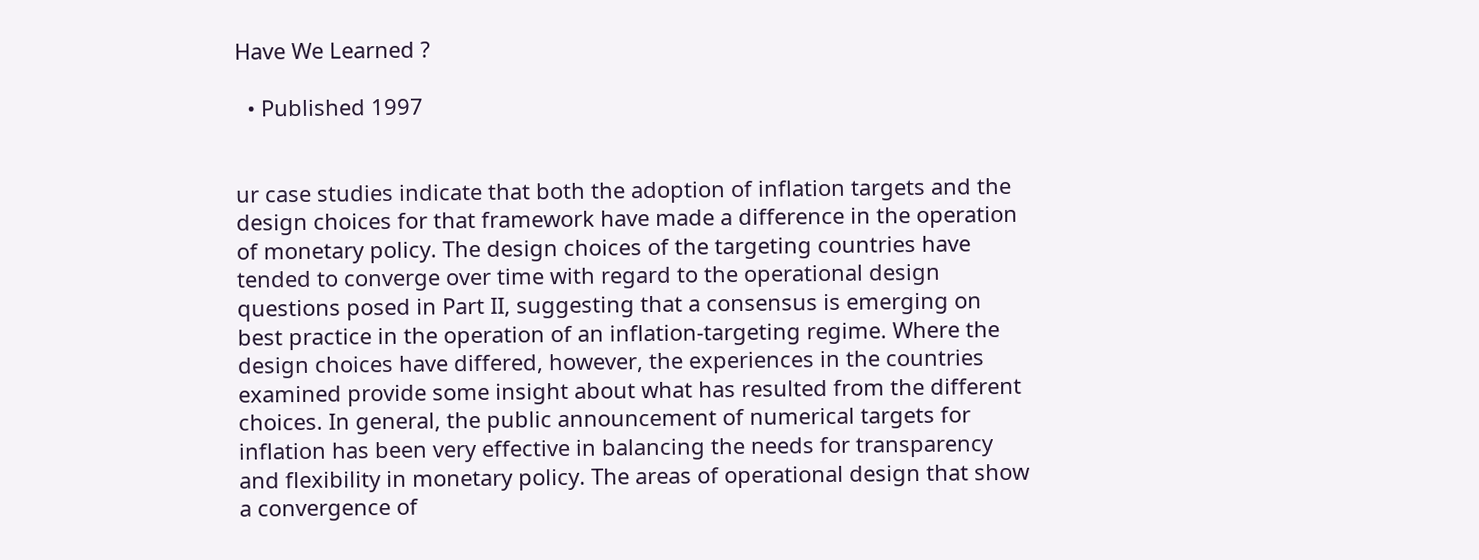Have We Learned ?

  • Published 1997


ur case studies indicate that both the adoption of inflation targets and the design choices for that framework have made a difference in the operation of monetary policy. The design choices of the targeting countries have tended to converge over time with regard to the operational design questions posed in Part II, suggesting that a consensus is emerging on best practice in the operation of an inflation-targeting regime. Where the design choices have differed, however, the experiences in the countries examined provide some insight about what has resulted from the different choices. In general, the public announcement of numerical targets for inflation has been very effective in balancing the needs for transparency and flexibility in monetary policy. The areas of operational design that show a convergence of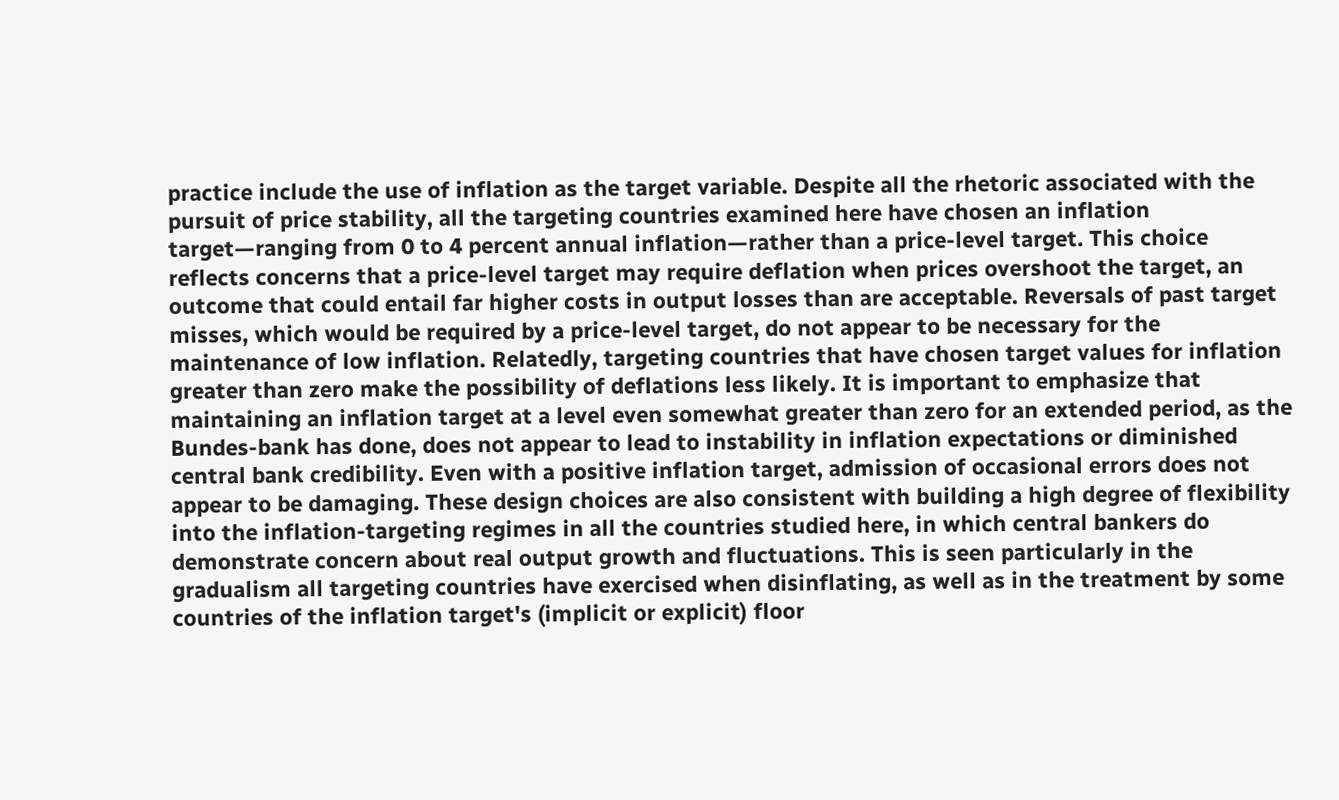practice include the use of inflation as the target variable. Despite all the rhetoric associated with the pursuit of price stability, all the targeting countries examined here have chosen an inflation target—ranging from 0 to 4 percent annual inflation—rather than a price-level target. This choice reflects concerns that a price-level target may require deflation when prices overshoot the target, an outcome that could entail far higher costs in output losses than are acceptable. Reversals of past target misses, which would be required by a price-level target, do not appear to be necessary for the maintenance of low inflation. Relatedly, targeting countries that have chosen target values for inflation greater than zero make the possibility of deflations less likely. It is important to emphasize that maintaining an inflation target at a level even somewhat greater than zero for an extended period, as the Bundes-bank has done, does not appear to lead to instability in inflation expectations or diminished central bank credibility. Even with a positive inflation target, admission of occasional errors does not appear to be damaging. These design choices are also consistent with building a high degree of flexibility into the inflation-targeting regimes in all the countries studied here, in which central bankers do demonstrate concern about real output growth and fluctuations. This is seen particularly in the gradualism all targeting countries have exercised when disinflating, as well as in the treatment by some countries of the inflation target's (implicit or explicit) floor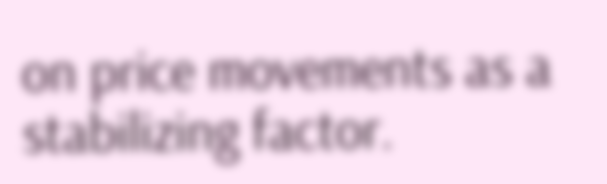on price movements as a stabilizing factor.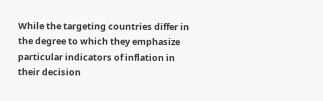While the targeting countries differ in the degree to which they emphasize particular indicators of inflation in their decision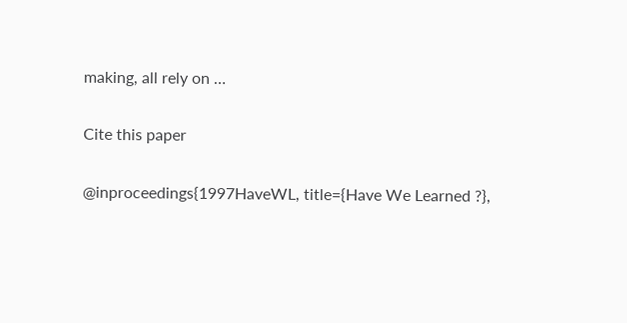making, all rely on …

Cite this paper

@inproceedings{1997HaveWL, title={Have We Learned ?},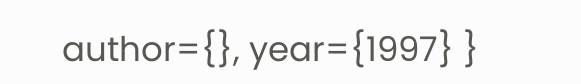author={}, year={1997} }